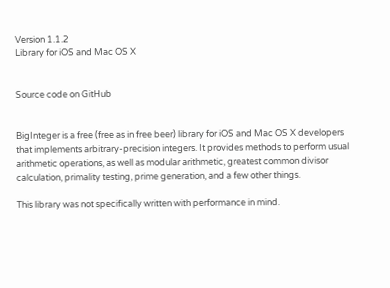Version 1.1.2
Library for iOS and Mac OS X


Source code on GitHub


BigInteger is a free (free as in free beer) library for iOS and Mac OS X developers that implements arbitrary-precision integers. It provides methods to perform usual arithmetic operations, as well as modular arithmetic, greatest common divisor calculation, primality testing, prime generation, and a few other things.

This library was not specifically written with performance in mind.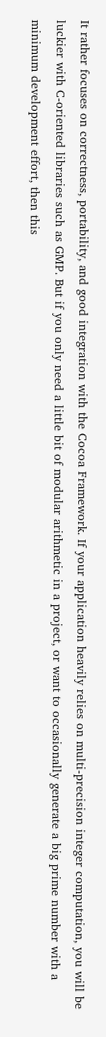It rather focuses on correctness, portability, and good integration with the Cocoa Framework. If your application heavily relies on multi-precision integer computation, you will be luckier with C-oriented libraries such as GMP. But if you only need a little bit of modular arithmetic in a project, or want to occasionally generate a big prime number with a minimum development effort, then this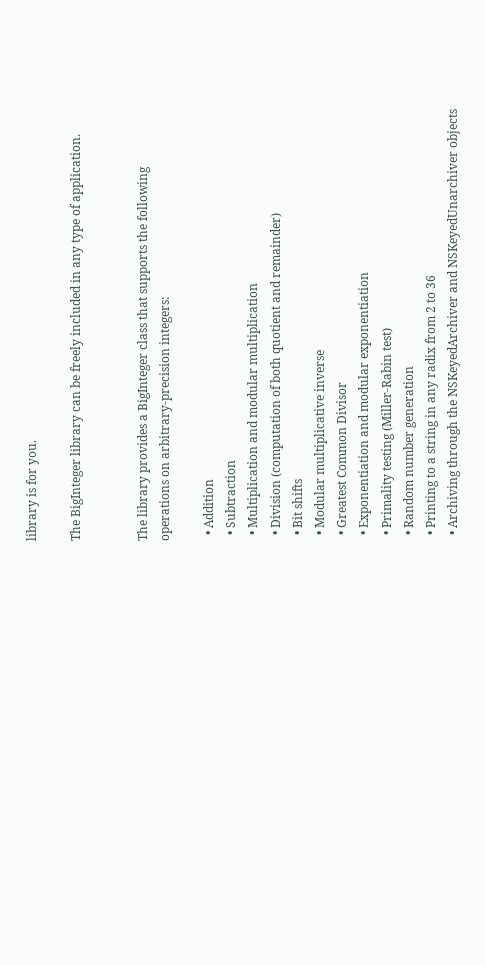library is for you.

The BigInteger library can be freely included in any type of application.


The library provides a BigInteger class that supports the following operations on arbitrary-precision integers:

  • Addition
  • Subtraction
  • Multiplication and modular multiplication
  • Division (computation of both quotient and remainder)
  • Bit shifts
  • Modular multiplicative inverse
  • Greatest Common Divisor
  • Exponentiation and modular exponentiation
  • Primality testing (Miller-Rabin test)
  • Random number generation
  • Printing to a string in any radix from 2 to 36
  • Archiving through the NSKeyedArchiver and NSKeyedUnarchiver objects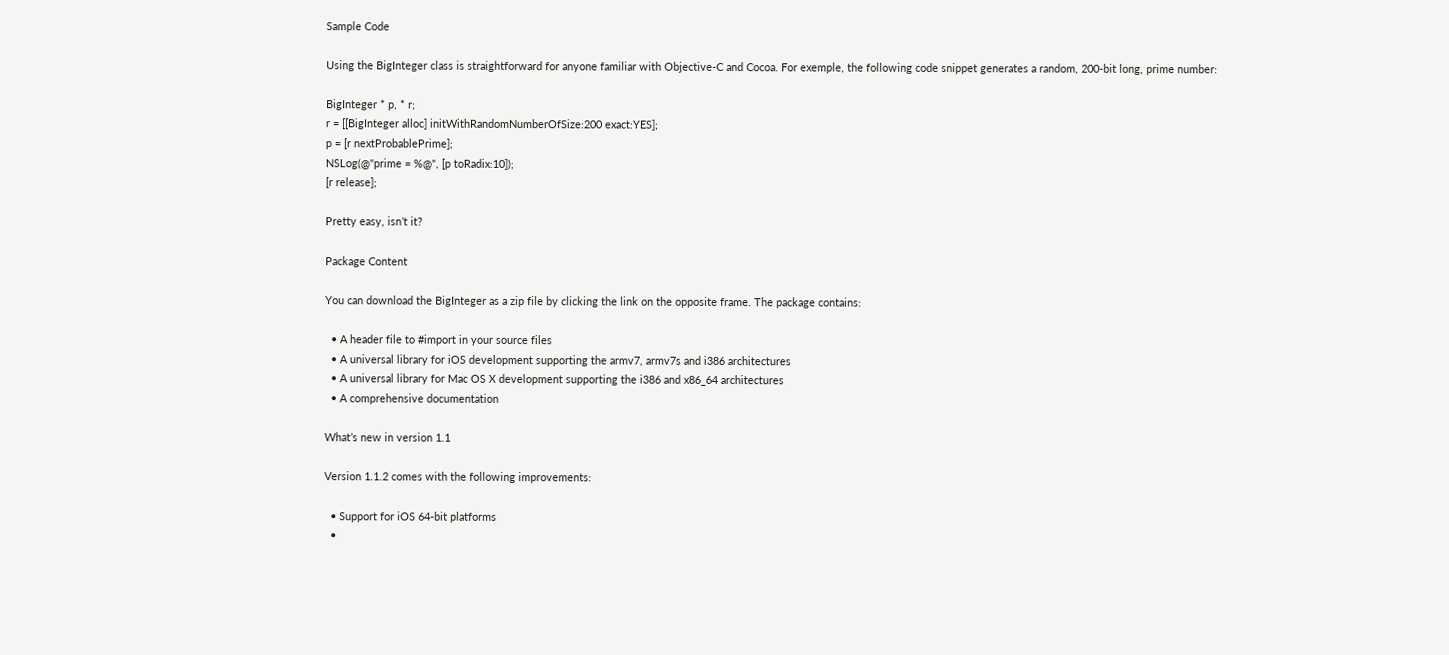Sample Code

Using the BigInteger class is straightforward for anyone familiar with Objective-C and Cocoa. For exemple, the following code snippet generates a random, 200-bit long, prime number:

BigInteger * p, * r;
r = [[BigInteger alloc] initWithRandomNumberOfSize:200 exact:YES];
p = [r nextProbablePrime];
NSLog(@"prime = %@", [p toRadix:10]);
[r release];

Pretty easy, isn’t it?

Package Content

You can download the BigInteger as a zip file by clicking the link on the opposite frame. The package contains:

  • A header file to #import in your source files
  • A universal library for iOS development supporting the armv7, armv7s and i386 architectures
  • A universal library for Mac OS X development supporting the i386 and x86_64 architectures
  • A comprehensive documentation

What’s new in version 1.1

Version 1.1.2 comes with the following improvements:

  • Support for iOS 64-bit platforms
  •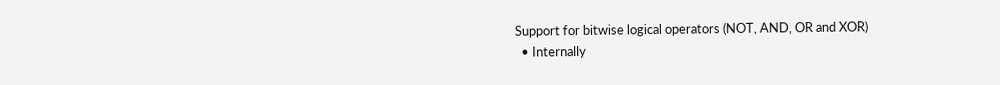Support for bitwise logical operators (NOT, AND, OR and XOR)
  • Internally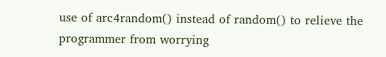use of arc4random() instead of random() to relieve the programmer from worrying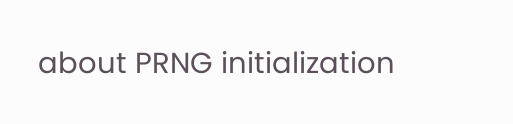about PRNG initialization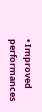• Improved performances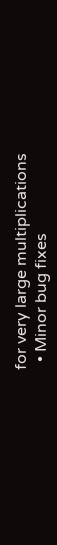for very large multiplications
  • Minor bug fixes